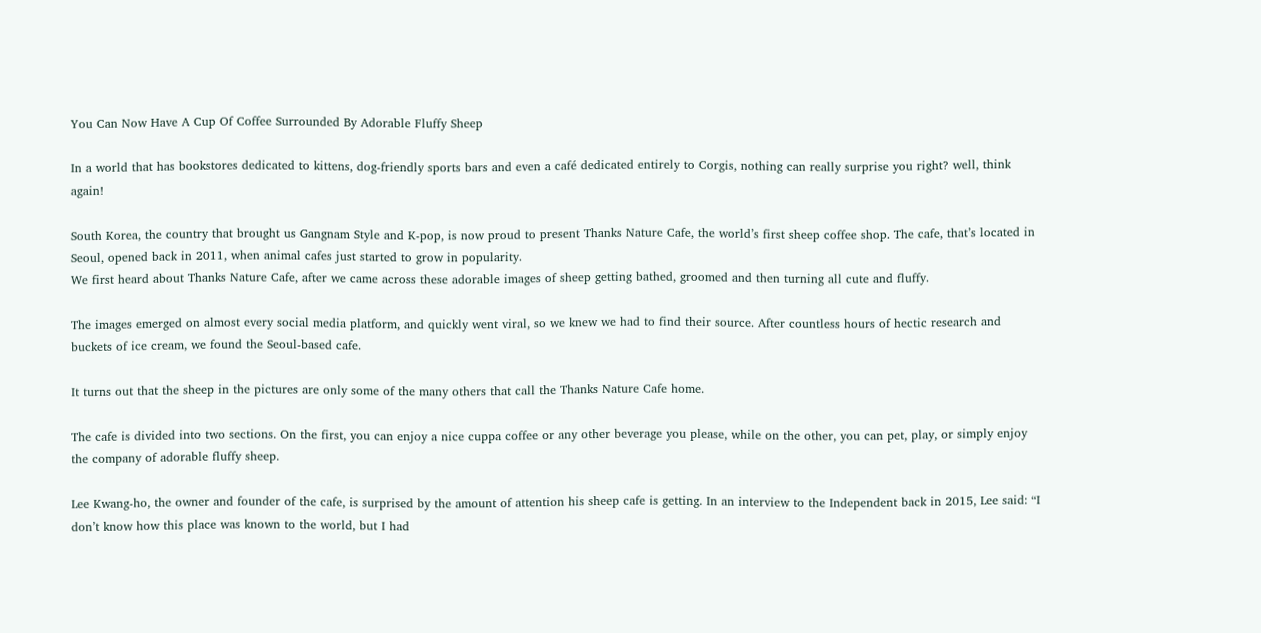You Can Now Have A Cup Of Coffee Surrounded By Adorable Fluffy Sheep

In a world that has bookstores dedicated to kittens, dog-friendly sports bars and even a café dedicated entirely to Corgis, nothing can really surprise you right? well, think again!

South Korea, the country that brought us Gangnam Style and K-pop, is now proud to present Thanks Nature Cafe, the world’s first sheep coffee shop. The cafe, that’s located in Seoul, opened back in 2011, when animal cafes just started to grow in popularity.
We first heard about Thanks Nature Cafe, after we came across these adorable images of sheep getting bathed, groomed and then turning all cute and fluffy.

The images emerged on almost every social media platform, and quickly went viral, so we knew we had to find their source. After countless hours of hectic research and buckets of ice cream, we found the Seoul-based cafe.

It turns out that the sheep in the pictures are only some of the many others that call the Thanks Nature Cafe home.

The cafe is divided into two sections. On the first, you can enjoy a nice cuppa coffee or any other beverage you please, while on the other, you can pet, play, or simply enjoy the company of adorable fluffy sheep.

Lee Kwang-ho, the owner and founder of the cafe, is surprised by the amount of attention his sheep cafe is getting. In an interview to the Independent back in 2015, Lee said: “I don’t know how this place was known to the world, but I had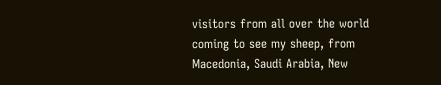visitors from all over the world coming to see my sheep, from Macedonia, Saudi Arabia, New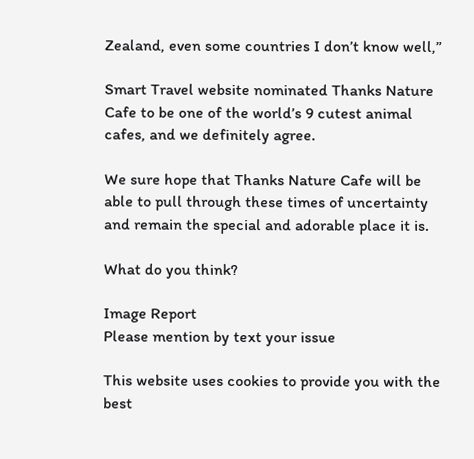Zealand, even some countries I don’t know well,”

Smart Travel website nominated Thanks Nature Cafe to be one of the world’s 9 cutest animal cafes, and we definitely agree.

We sure hope that Thanks Nature Cafe will be able to pull through these times of uncertainty and remain the special and adorable place it is.

What do you think?

Image Report
Please mention by text your issue

This website uses cookies to provide you with the best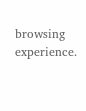browsing experience.